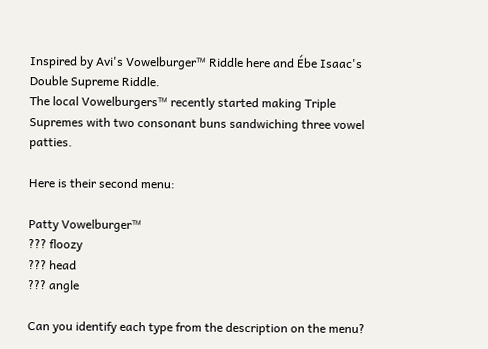Inspired by Avi's Vowelburger™ Riddle here and Ébe Isaac's Double Supreme Riddle.
The local Vowelburgers™ recently started making Triple Supremes with two consonant buns sandwiching three vowel patties.

Here is their second menu:

Patty Vowelburger™
??? floozy
??? head
??? angle

Can you identify each type from the description on the menu?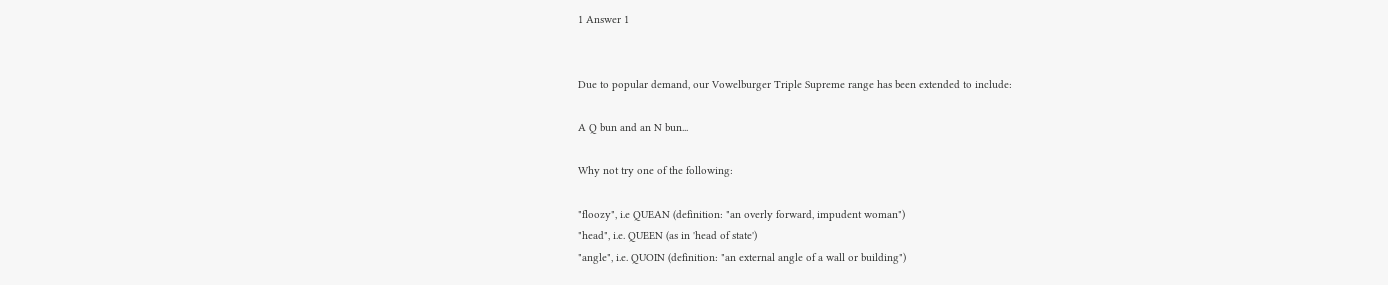1 Answer 1


Due to popular demand, our Vowelburger Triple Supreme range has been extended to include:

A Q bun and an N bun...

Why not try one of the following:

"floozy", i.e QUEAN (definition: "an overly forward, impudent woman")
"head", i.e. QUEEN (as in 'head of state')
"angle", i.e. QUOIN (definition: "an external angle of a wall or building")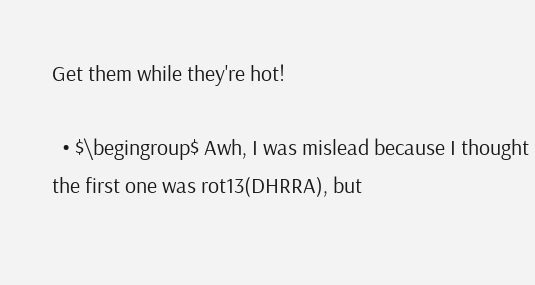Get them while they're hot!

  • $\begingroup$ Awh, I was mislead because I thought the first one was rot13(DHRRA), but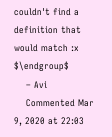couldn't find a definition that would match :x $\endgroup$
    – Avi
    Commented Mar 9, 2020 at 22:03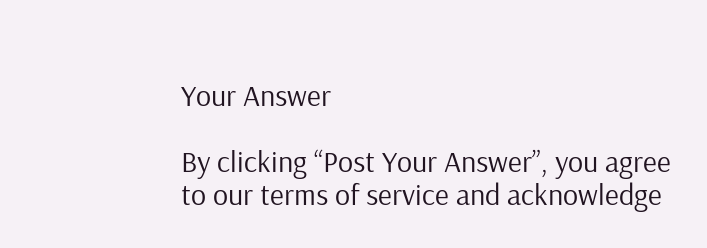Your Answer

By clicking “Post Your Answer”, you agree to our terms of service and acknowledge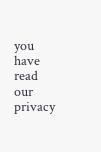you have read our privacy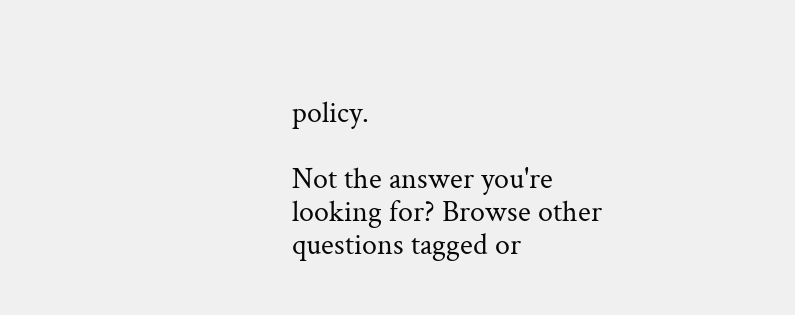policy.

Not the answer you're looking for? Browse other questions tagged or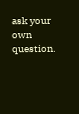ask your own question.